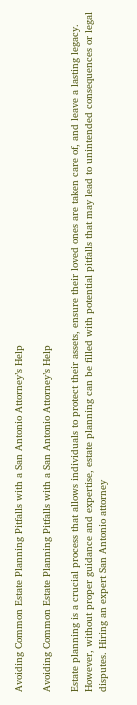Avoiding Common Estate Planning Pitfalls with a San Antonio Attorney’s Help

Avoiding Common Estate Planning Pitfalls with a San Antonio Attorney’s Help

Estate planning is a crucial process that allows individuals to protect their assets, ensure their loved ones are taken care of, and leave a lasting legacy. However, without proper guidance and expertise, estate planning can be filled with potential pitfalls that may lead to unintended consequences or legal disputes. Hiring an expert San Antonio attorney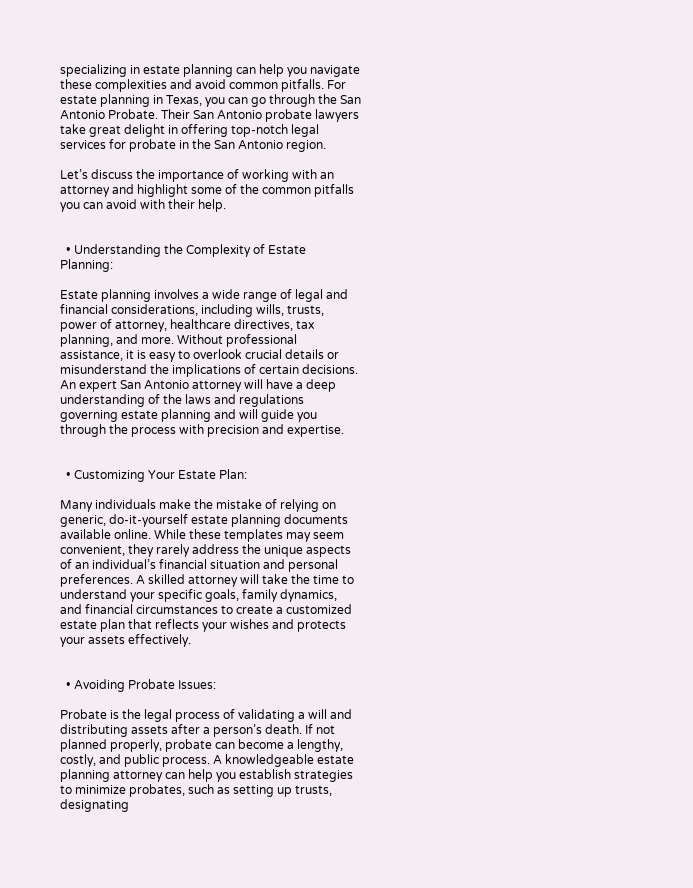specializing in estate planning can help you navigate these complexities and avoid common pitfalls. For estate planning in Texas, you can go through the San Antonio Probate. Their San Antonio probate lawyers take great delight in offering top-notch legal services for probate in the San Antonio region.

Let’s discuss the importance of working with an attorney and highlight some of the common pitfalls you can avoid with their help.


  • Understanding the Complexity of Estate Planning:

Estate planning involves a wide range of legal and financial considerations, including wills, trusts, power of attorney, healthcare directives, tax planning, and more. Without professional assistance, it is easy to overlook crucial details or misunderstand the implications of certain decisions. An expert San Antonio attorney will have a deep understanding of the laws and regulations governing estate planning and will guide you through the process with precision and expertise.


  • Customizing Your Estate Plan:

Many individuals make the mistake of relying on generic, do-it-yourself estate planning documents available online. While these templates may seem convenient, they rarely address the unique aspects of an individual’s financial situation and personal preferences. A skilled attorney will take the time to understand your specific goals, family dynamics, and financial circumstances to create a customized estate plan that reflects your wishes and protects your assets effectively.


  • Avoiding Probate Issues:

Probate is the legal process of validating a will and distributing assets after a person’s death. If not planned properly, probate can become a lengthy, costly, and public process. A knowledgeable estate planning attorney can help you establish strategies to minimize probates, such as setting up trusts, designating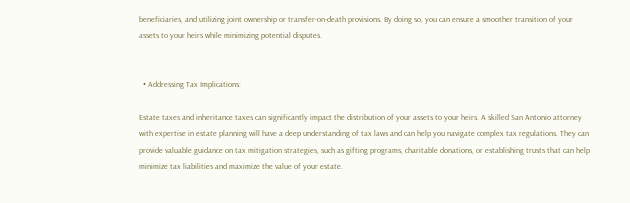beneficiaries, and utilizing joint ownership or transfer-on-death provisions. By doing so, you can ensure a smoother transition of your assets to your heirs while minimizing potential disputes.


  • Addressing Tax Implications:

Estate taxes and inheritance taxes can significantly impact the distribution of your assets to your heirs. A skilled San Antonio attorney with expertise in estate planning will have a deep understanding of tax laws and can help you navigate complex tax regulations. They can provide valuable guidance on tax mitigation strategies, such as gifting programs, charitable donations, or establishing trusts that can help minimize tax liabilities and maximize the value of your estate.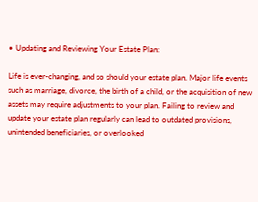• Updating and Reviewing Your Estate Plan:

Life is ever-changing, and so should your estate plan. Major life events such as marriage, divorce, the birth of a child, or the acquisition of new assets may require adjustments to your plan. Failing to review and update your estate plan regularly can lead to outdated provisions, unintended beneficiaries, or overlooked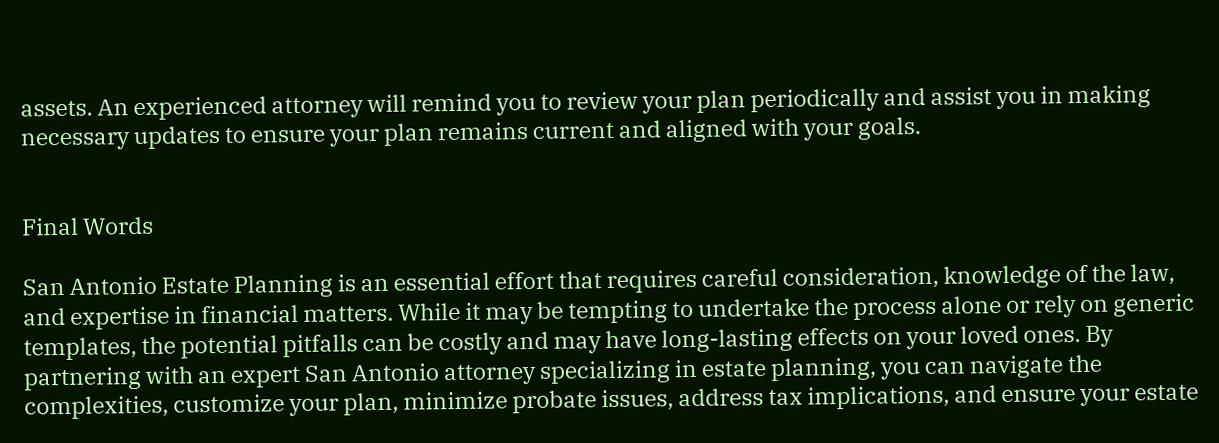assets. An experienced attorney will remind you to review your plan periodically and assist you in making necessary updates to ensure your plan remains current and aligned with your goals.


Final Words

San Antonio Estate Planning is an essential effort that requires careful consideration, knowledge of the law, and expertise in financial matters. While it may be tempting to undertake the process alone or rely on generic templates, the potential pitfalls can be costly and may have long-lasting effects on your loved ones. By partnering with an expert San Antonio attorney specializing in estate planning, you can navigate the complexities, customize your plan, minimize probate issues, address tax implications, and ensure your estate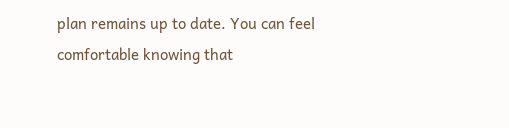plan remains up to date. You can feel comfortable knowing that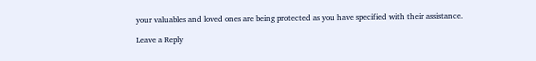your valuables and loved ones are being protected as you have specified with their assistance.

Leave a Reply